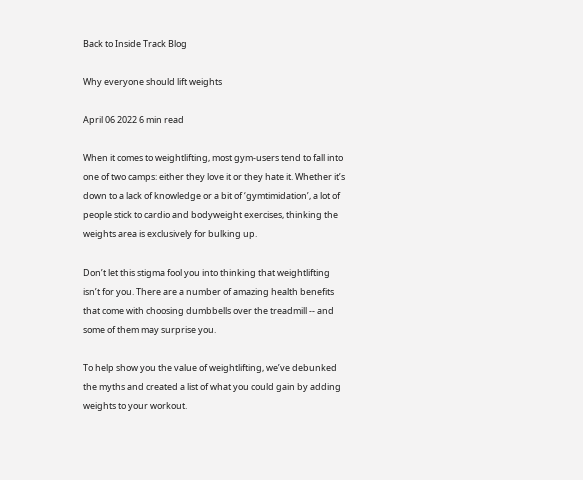Back to Inside Track Blog

Why everyone should lift weights

April 06 2022 6 min read

When it comes to weightlifting, most gym-users tend to fall into one of two camps: either they love it or they hate it. Whether it’s down to a lack of knowledge or a bit of ‘gymtimidation’, a lot of people stick to cardio and bodyweight exercises, thinking the weights area is exclusively for bulking up.

Don’t let this stigma fool you into thinking that weightlifting isn’t for you. There are a number of amazing health benefits that come with choosing dumbbells over the treadmill -- and some of them may surprise you.

To help show you the value of weightlifting, we’ve debunked the myths and created a list of what you could gain by adding weights to your workout.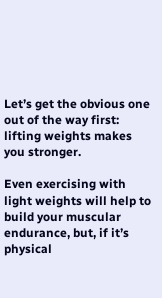Let’s get the obvious one out of the way first: lifting weights makes you stronger.

Even exercising with light weights will help to build your muscular endurance, but, if it’s physical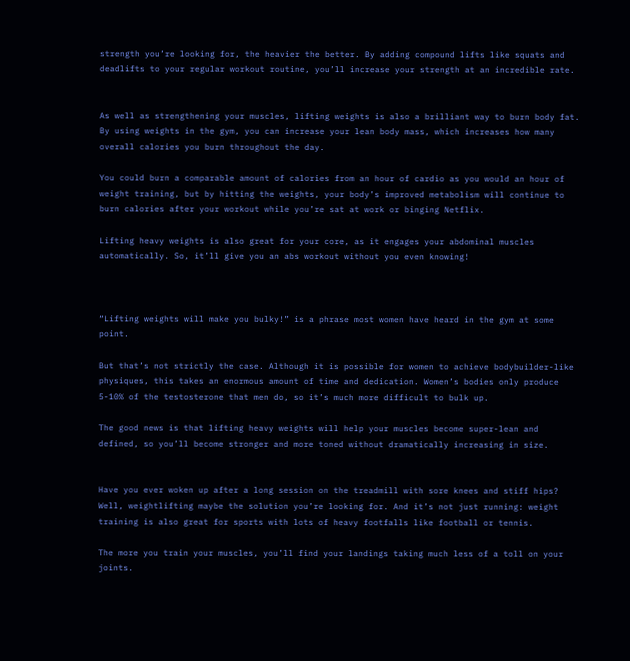strength you’re looking for, the heavier the better. By adding compound lifts like squats and deadlifts to your regular workout routine, you’ll increase your strength at an incredible rate.


As well as strengthening your muscles, lifting weights is also a brilliant way to burn body fat. By using weights in the gym, you can increase your lean body mass, which increases how many overall calories you burn throughout the day.

You could burn a comparable amount of calories from an hour of cardio as you would an hour of weight training, but by hitting the weights, your body’s improved metabolism will continue to burn calories after your workout while you’re sat at work or binging Netflix.

Lifting heavy weights is also great for your core, as it engages your abdominal muscles automatically. So, it’ll give you an abs workout without you even knowing!



“Lifting weights will make you bulky!” is a phrase most women have heard in the gym at some point.

But that’s not strictly the case. Although it is possible for women to achieve bodybuilder-like physiques, this takes an enormous amount of time and dedication. Women’s bodies only produce 5-10% of the testosterone that men do, so it’s much more difficult to bulk up.

The good news is that lifting heavy weights will help your muscles become super-lean and defined, so you’ll become stronger and more toned without dramatically increasing in size.


Have you ever woken up after a long session on the treadmill with sore knees and stiff hips? Well, weightlifting maybe the solution you’re looking for. And it’s not just running: weight training is also great for sports with lots of heavy footfalls like football or tennis.

The more you train your muscles, you’ll find your landings taking much less of a toll on your joints.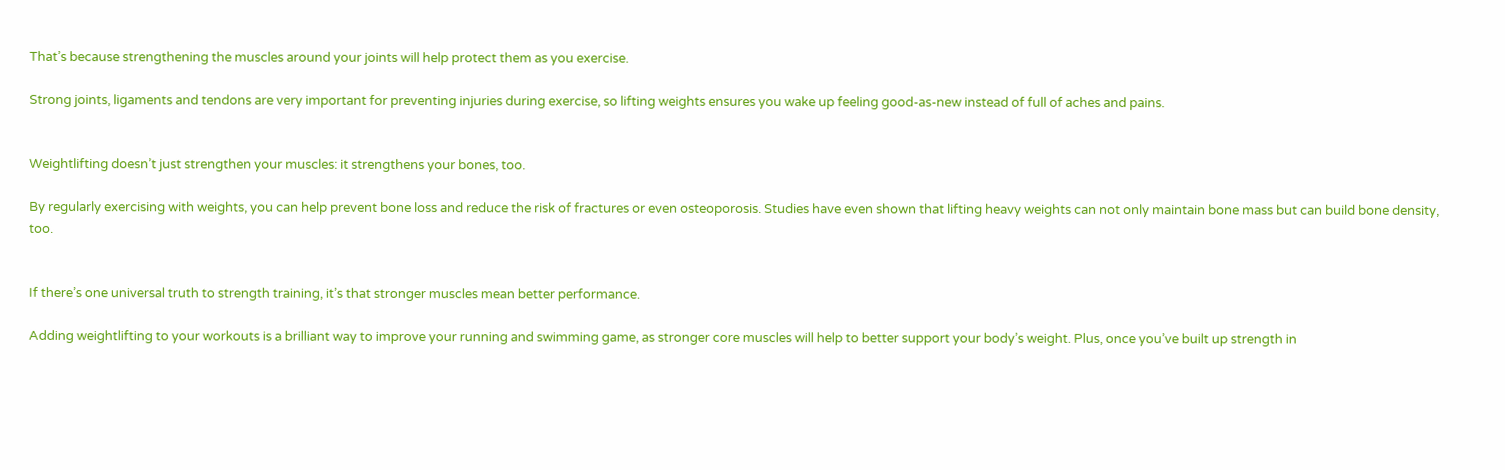That’s because strengthening the muscles around your joints will help protect them as you exercise.

Strong joints, ligaments and tendons are very important for preventing injuries during exercise, so lifting weights ensures you wake up feeling good-as-new instead of full of aches and pains.


Weightlifting doesn’t just strengthen your muscles: it strengthens your bones, too.

By regularly exercising with weights, you can help prevent bone loss and reduce the risk of fractures or even osteoporosis. Studies have even shown that lifting heavy weights can not only maintain bone mass but can build bone density, too.


If there’s one universal truth to strength training, it’s that stronger muscles mean better performance.

Adding weightlifting to your workouts is a brilliant way to improve your running and swimming game, as stronger core muscles will help to better support your body’s weight. Plus, once you’ve built up strength in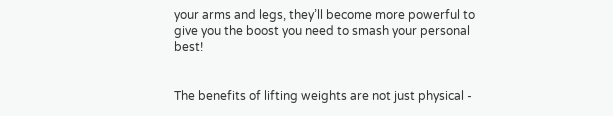your arms and legs, they’ll become more powerful to give you the boost you need to smash your personal best!


The benefits of lifting weights are not just physical -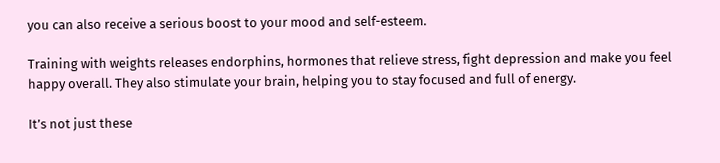you can also receive a serious boost to your mood and self-esteem.

Training with weights releases endorphins, hormones that relieve stress, fight depression and make you feel happy overall. They also stimulate your brain, helping you to stay focused and full of energy.

It’s not just these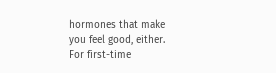hormones that make you feel good, either. For first-time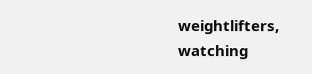weightlifters, watching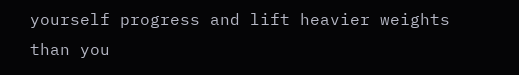yourself progress and lift heavier weights than you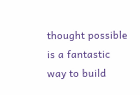thought possible is a fantastic way to build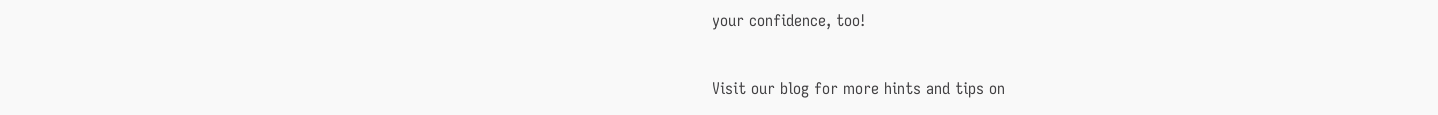your confidence, too!


Visit our blog for more hints and tips on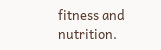fitness and nutrition.